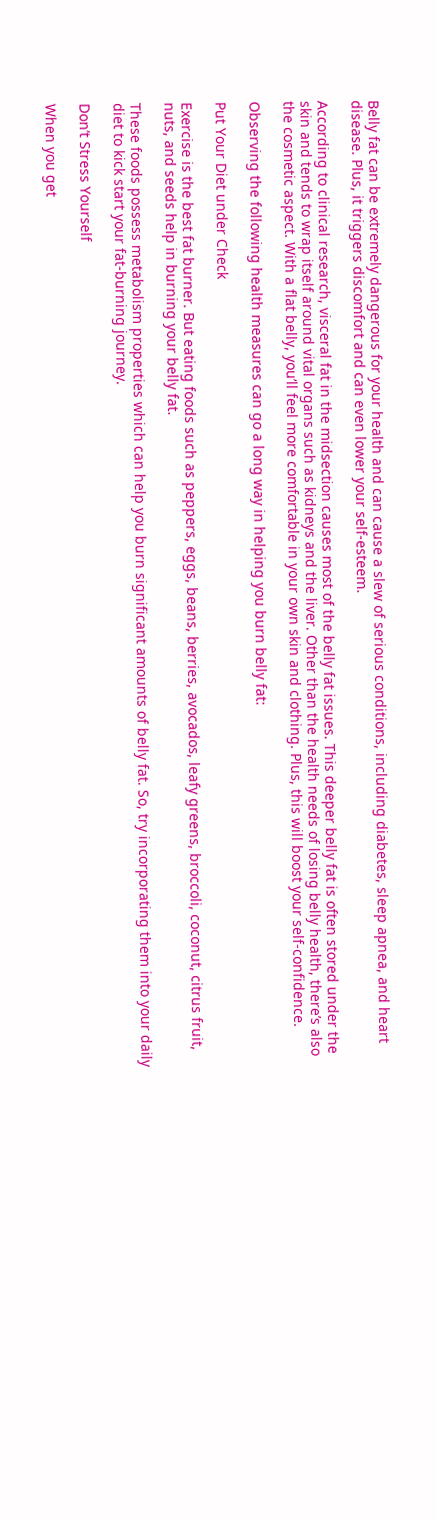Belly fat can be extremely dangerous for your health and can cause a slew of serious conditions, including diabetes, sleep apnea, and heart disease. Plus, it triggers discomfort and can even lower your self-esteem.

According to clinical research, visceral fat in the midsection causes most of the belly fat issues. This deeper belly fat is often stored under the skin and tends to wrap itself around vital organs such as kidneys and the liver. Other than the health needs of losing belly health, there’s also the cosmetic aspect. With a flat belly, you’ll feel more comfortable in your own skin and clothing. Plus, this will boost your self-confidence.

Observing the following health measures can go a long way in helping you burn belly fat:

Put Your Diet under Check

Exercise is the best fat burner. But eating foods such as peppers, eggs, beans, berries, avocados, leafy greens, broccoli, coconut, citrus fruit, nuts, and seeds help in burning your belly fat.

These foods possess metabolism properties which can help you burn significant amounts of belly fat. So, try incorporating them into your daily diet to kick start your fat-burning journey.

Don’t Stress Yourself

When you get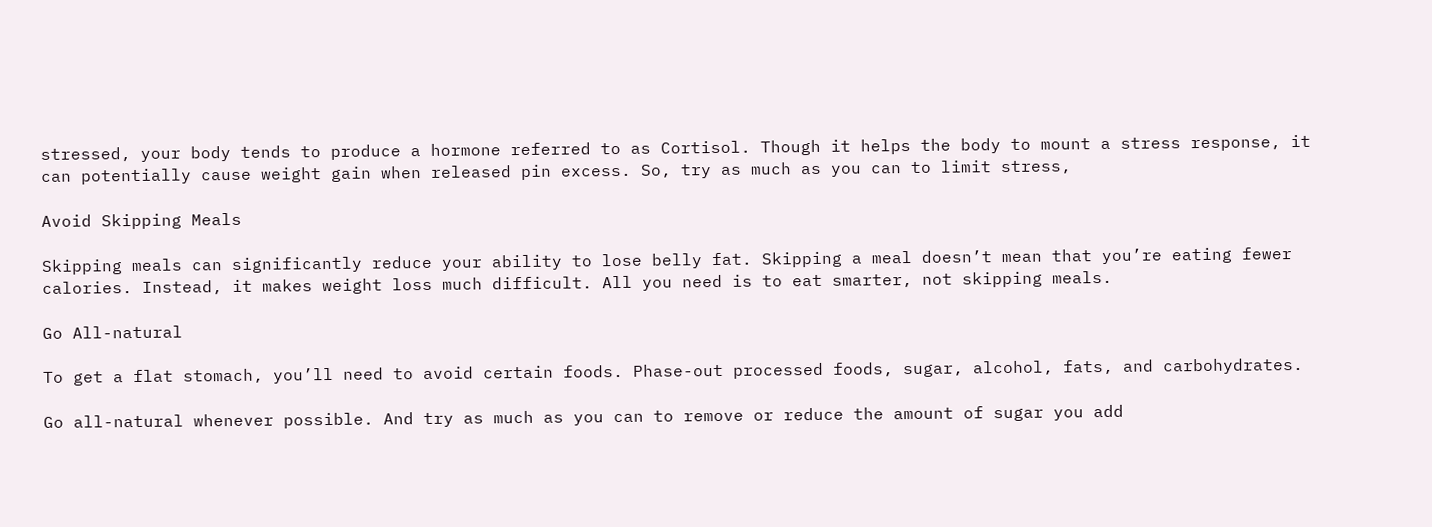stressed, your body tends to produce a hormone referred to as Cortisol. Though it helps the body to mount a stress response, it can potentially cause weight gain when released pin excess. So, try as much as you can to limit stress,

Avoid Skipping Meals

Skipping meals can significantly reduce your ability to lose belly fat. Skipping a meal doesn’t mean that you’re eating fewer calories. Instead, it makes weight loss much difficult. All you need is to eat smarter, not skipping meals.

Go All-natural

To get a flat stomach, you’ll need to avoid certain foods. Phase-out processed foods, sugar, alcohol, fats, and carbohydrates.

Go all-natural whenever possible. And try as much as you can to remove or reduce the amount of sugar you add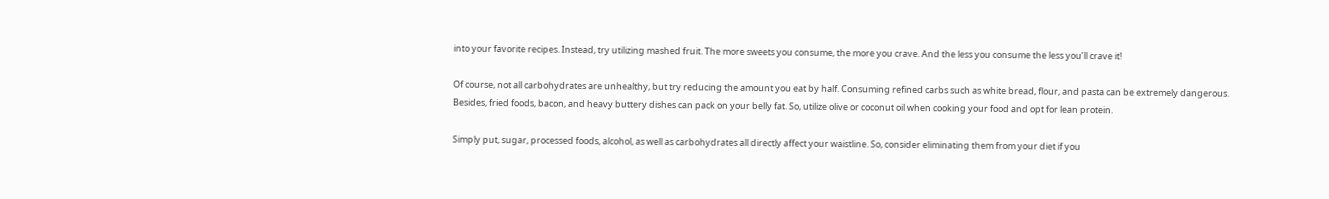into your favorite recipes. Instead, try utilizing mashed fruit. The more sweets you consume, the more you crave. And the less you consume the less you’ll crave it!

Of course, not all carbohydrates are unhealthy, but try reducing the amount you eat by half. Consuming refined carbs such as white bread, flour, and pasta can be extremely dangerous. Besides, fried foods, bacon, and heavy buttery dishes can pack on your belly fat. So, utilize olive or coconut oil when cooking your food and opt for lean protein.

Simply put, sugar, processed foods, alcohol, as well as carbohydrates all directly affect your waistline. So, consider eliminating them from your diet if you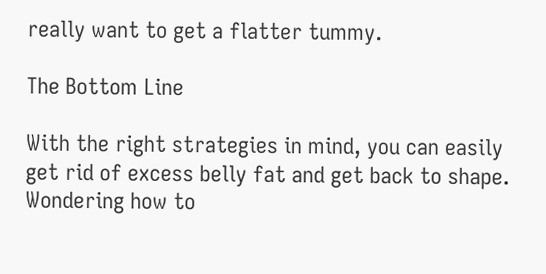really want to get a flatter tummy.

The Bottom Line

With the right strategies in mind, you can easily get rid of excess belly fat and get back to shape. Wondering how to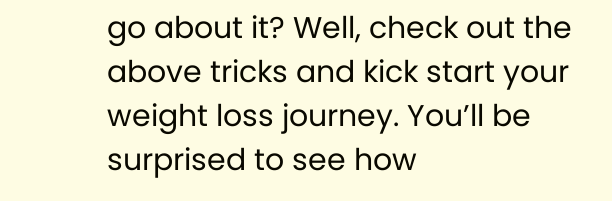go about it? Well, check out the above tricks and kick start your weight loss journey. You’ll be surprised to see how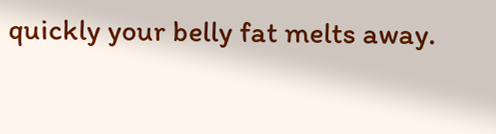quickly your belly fat melts away.